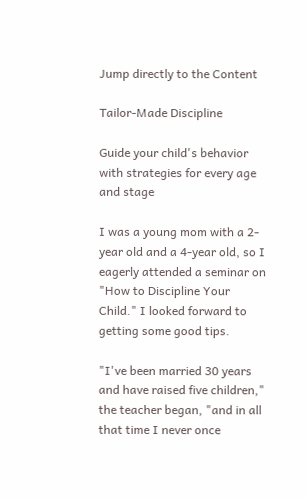Jump directly to the Content

Tailor-Made Discipline

Guide your child's behavior with strategies for every age and stage

I was a young mom with a 2-year old and a 4-year old, so I eagerly attended a seminar on "How to Discipline Your Child." I looked forward to getting some good tips.

"I've been married 30 years and have raised five children," the teacher began, "and in all that time I never once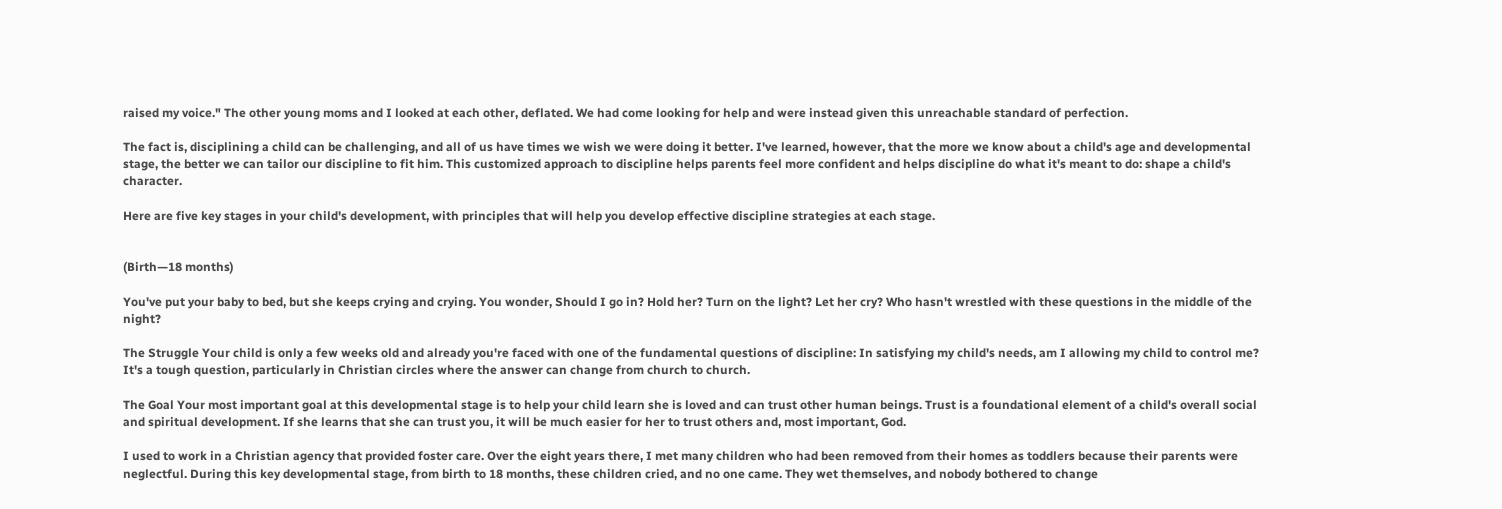raised my voice." The other young moms and I looked at each other, deflated. We had come looking for help and were instead given this unreachable standard of perfection.

The fact is, disciplining a child can be challenging, and all of us have times we wish we were doing it better. I've learned, however, that the more we know about a child's age and developmental stage, the better we can tailor our discipline to fit him. This customized approach to discipline helps parents feel more confident and helps discipline do what it's meant to do: shape a child's character.

Here are five key stages in your child's development, with principles that will help you develop effective discipline strategies at each stage.


(Birth—18 months)

You've put your baby to bed, but she keeps crying and crying. You wonder, Should I go in? Hold her? Turn on the light? Let her cry? Who hasn't wrestled with these questions in the middle of the night?

The Struggle Your child is only a few weeks old and already you're faced with one of the fundamental questions of discipline: In satisfying my child's needs, am I allowing my child to control me? It's a tough question, particularly in Christian circles where the answer can change from church to church.

The Goal Your most important goal at this developmental stage is to help your child learn she is loved and can trust other human beings. Trust is a foundational element of a child's overall social and spiritual development. If she learns that she can trust you, it will be much easier for her to trust others and, most important, God.

I used to work in a Christian agency that provided foster care. Over the eight years there, I met many children who had been removed from their homes as toddlers because their parents were neglectful. During this key developmental stage, from birth to 18 months, these children cried, and no one came. They wet themselves, and nobody bothered to change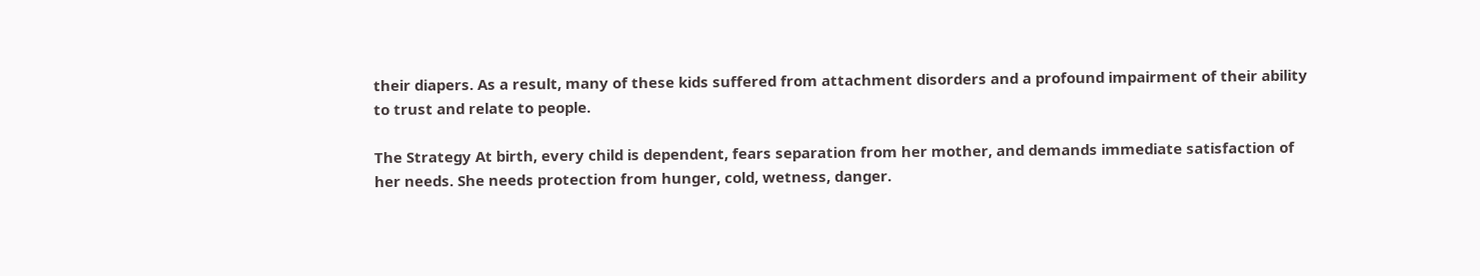their diapers. As a result, many of these kids suffered from attachment disorders and a profound impairment of their ability to trust and relate to people.

The Strategy At birth, every child is dependent, fears separation from her mother, and demands immediate satisfaction of her needs. She needs protection from hunger, cold, wetness, danger.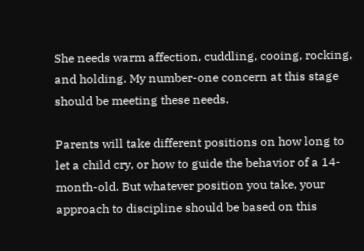She needs warm affection, cuddling, cooing, rocking, and holding. My number-one concern at this stage should be meeting these needs.

Parents will take different positions on how long to let a child cry, or how to guide the behavior of a 14-month-old. But whatever position you take, your approach to discipline should be based on this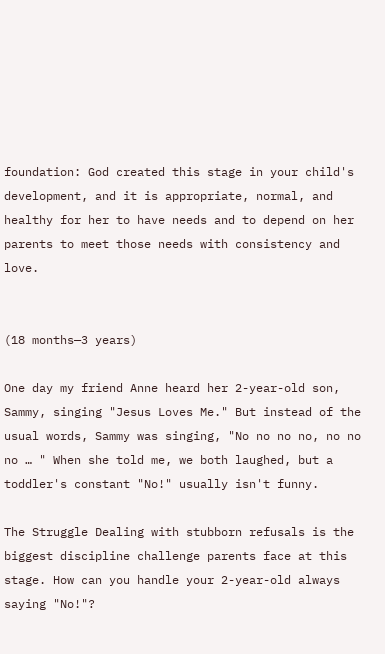foundation: God created this stage in your child's development, and it is appropriate, normal, and healthy for her to have needs and to depend on her parents to meet those needs with consistency and love.


(18 months—3 years)

One day my friend Anne heard her 2-year-old son, Sammy, singing "Jesus Loves Me." But instead of the usual words, Sammy was singing, "No no no no, no no no … " When she told me, we both laughed, but a toddler's constant "No!" usually isn't funny.

The Struggle Dealing with stubborn refusals is the biggest discipline challenge parents face at this stage. How can you handle your 2-year-old always saying "No!"?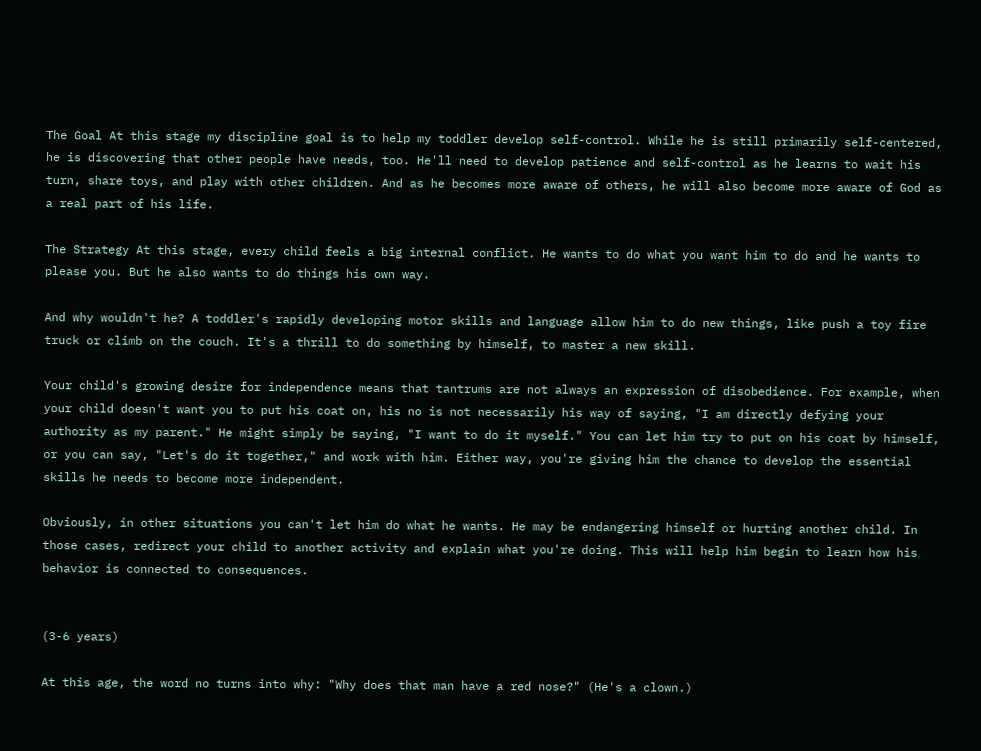The Goal At this stage my discipline goal is to help my toddler develop self-control. While he is still primarily self-centered, he is discovering that other people have needs, too. He'll need to develop patience and self-control as he learns to wait his turn, share toys, and play with other children. And as he becomes more aware of others, he will also become more aware of God as a real part of his life.

The Strategy At this stage, every child feels a big internal conflict. He wants to do what you want him to do and he wants to please you. But he also wants to do things his own way.

And why wouldn't he? A toddler's rapidly developing motor skills and language allow him to do new things, like push a toy fire truck or climb on the couch. It's a thrill to do something by himself, to master a new skill.

Your child's growing desire for independence means that tantrums are not always an expression of disobedience. For example, when your child doesn't want you to put his coat on, his no is not necessarily his way of saying, "I am directly defying your authority as my parent." He might simply be saying, "I want to do it myself." You can let him try to put on his coat by himself, or you can say, "Let's do it together," and work with him. Either way, you're giving him the chance to develop the essential skills he needs to become more independent.

Obviously, in other situations you can't let him do what he wants. He may be endangering himself or hurting another child. In those cases, redirect your child to another activity and explain what you're doing. This will help him begin to learn how his behavior is connected to consequences.


(3-6 years)

At this age, the word no turns into why: "Why does that man have a red nose?" (He's a clown.)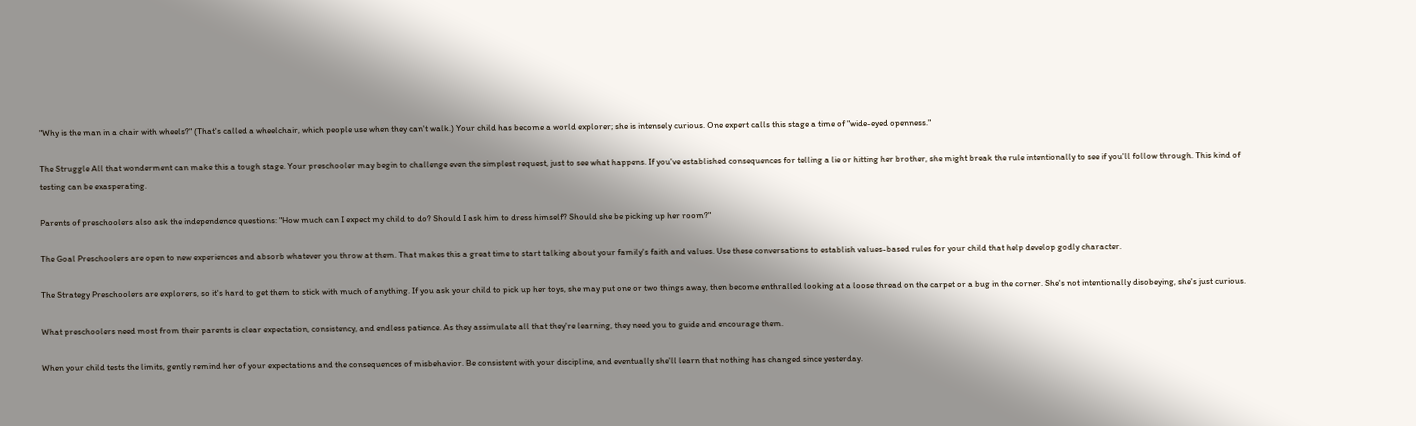"Why is the man in a chair with wheels?" (That's called a wheelchair, which people use when they can't walk.) Your child has become a world explorer; she is intensely curious. One expert calls this stage a time of "wide-eyed openness."

The Struggle All that wonderment can make this a tough stage. Your preschooler may begin to challenge even the simplest request, just to see what happens. If you've established consequences for telling a lie or hitting her brother, she might break the rule intentionally to see if you'll follow through. This kind of testing can be exasperating.

Parents of preschoolers also ask the independence questions: "How much can I expect my child to do? Should I ask him to dress himself? Should she be picking up her room?"

The Goal Preschoolers are open to new experiences and absorb whatever you throw at them. That makes this a great time to start talking about your family's faith and values. Use these conversations to establish values-based rules for your child that help develop godly character.

The Strategy Preschoolers are explorers, so it's hard to get them to stick with much of anything. If you ask your child to pick up her toys, she may put one or two things away, then become enthralled looking at a loose thread on the carpet or a bug in the corner. She's not intentionally disobeying, she's just curious.

What preschoolers need most from their parents is clear expectation, consistency, and endless patience. As they assimulate all that they're learning, they need you to guide and encourage them.

When your child tests the limits, gently remind her of your expectations and the consequences of misbehavior. Be consistent with your discipline, and eventually she'll learn that nothing has changed since yesterday.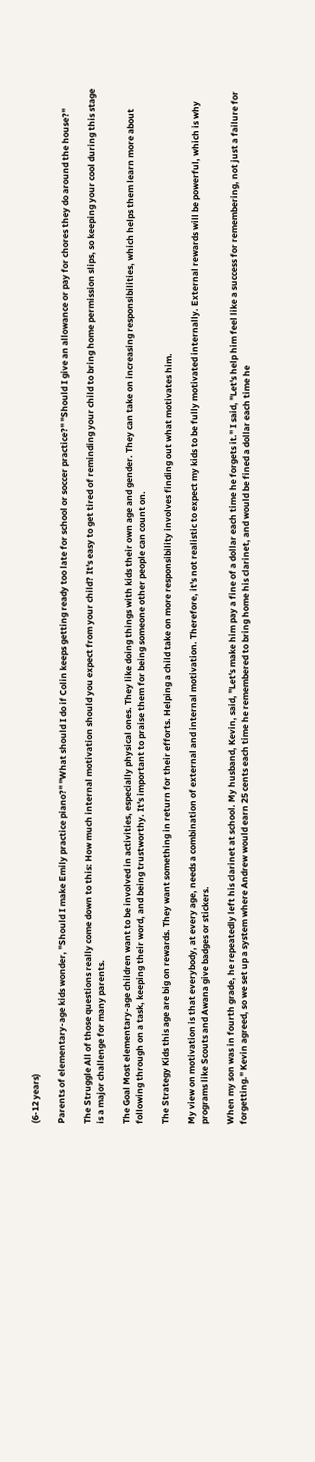(6-12 years)

Parents of elementary-age kids wonder, "Should I make Emily practice piano?" "What should I do if Colin keeps getting ready too late for school or soccer practice?" "Should I give an allowance or pay for chores they do around the house?"

The Struggle All of those questions really come down to this: How much internal motivation should you expect from your child? It's easy to get tired of reminding your child to bring home permission slips, so keeping your cool during this stage is a major challenge for many parents.

The Goal Most elementary-age children want to be involved in activities, especially physical ones. They like doing things with kids their own age and gender. They can take on increasing responsibilities, which helps them learn more about following through on a task, keeping their word, and being trustworthy. It's important to praise them for being someone other people can count on.

The Strategy Kids this age are big on rewards. They want something in return for their efforts. Helping a child take on more responsibility involves finding out what motivates him.

My view on motivation is that everybody, at every age, needs a combination of external and internal motivation. Therefore, it's not realistic to expect my kids to be fully motivated internally. External rewards will be powerful, which is why programs like Scouts and Awana give badges or stickers.

When my son was in fourth grade, he repeatedly left his clarinet at school. My husband, Kevin, said, "Let's make him pay a fine of a dollar each time he forgets it." I said, "Let's help him feel like a success for remembering, not just a failure for forgetting." Kevin agreed, so we set up a system where Andrew would earn 25 cents each time he remembered to bring home his clarinet, and would be fined a dollar each time he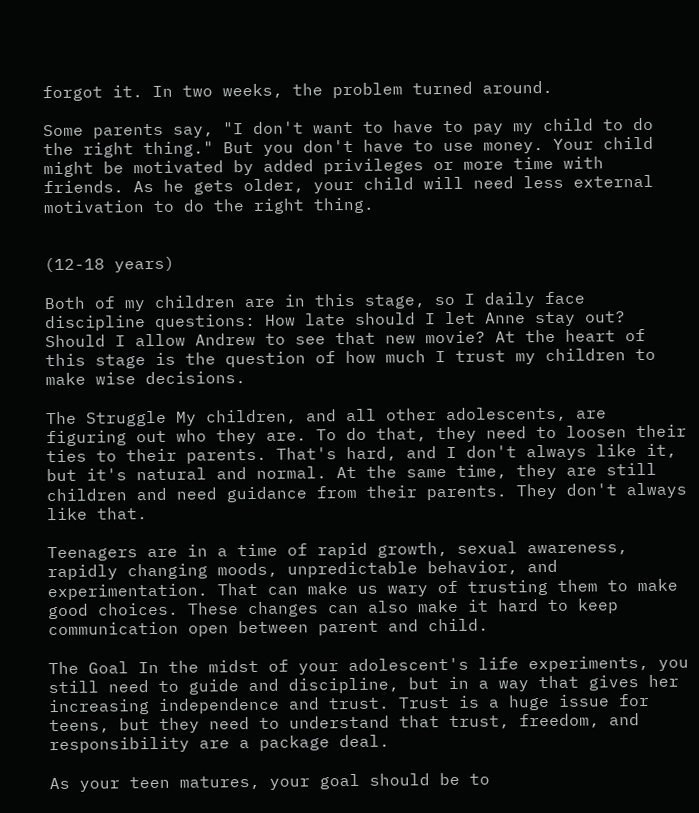forgot it. In two weeks, the problem turned around.

Some parents say, "I don't want to have to pay my child to do the right thing." But you don't have to use money. Your child might be motivated by added privileges or more time with friends. As he gets older, your child will need less external motivation to do the right thing.


(12-18 years)

Both of my children are in this stage, so I daily face discipline questions: How late should I let Anne stay out? Should I allow Andrew to see that new movie? At the heart of this stage is the question of how much I trust my children to make wise decisions.

The Struggle My children, and all other adolescents, are figuring out who they are. To do that, they need to loosen their ties to their parents. That's hard, and I don't always like it, but it's natural and normal. At the same time, they are still children and need guidance from their parents. They don't always like that.

Teenagers are in a time of rapid growth, sexual awareness, rapidly changing moods, unpredictable behavior, and experimentation. That can make us wary of trusting them to make good choices. These changes can also make it hard to keep communication open between parent and child.

The Goal In the midst of your adolescent's life experiments, you still need to guide and discipline, but in a way that gives her increasing independence and trust. Trust is a huge issue for teens, but they need to understand that trust, freedom, and responsibility are a package deal.

As your teen matures, your goal should be to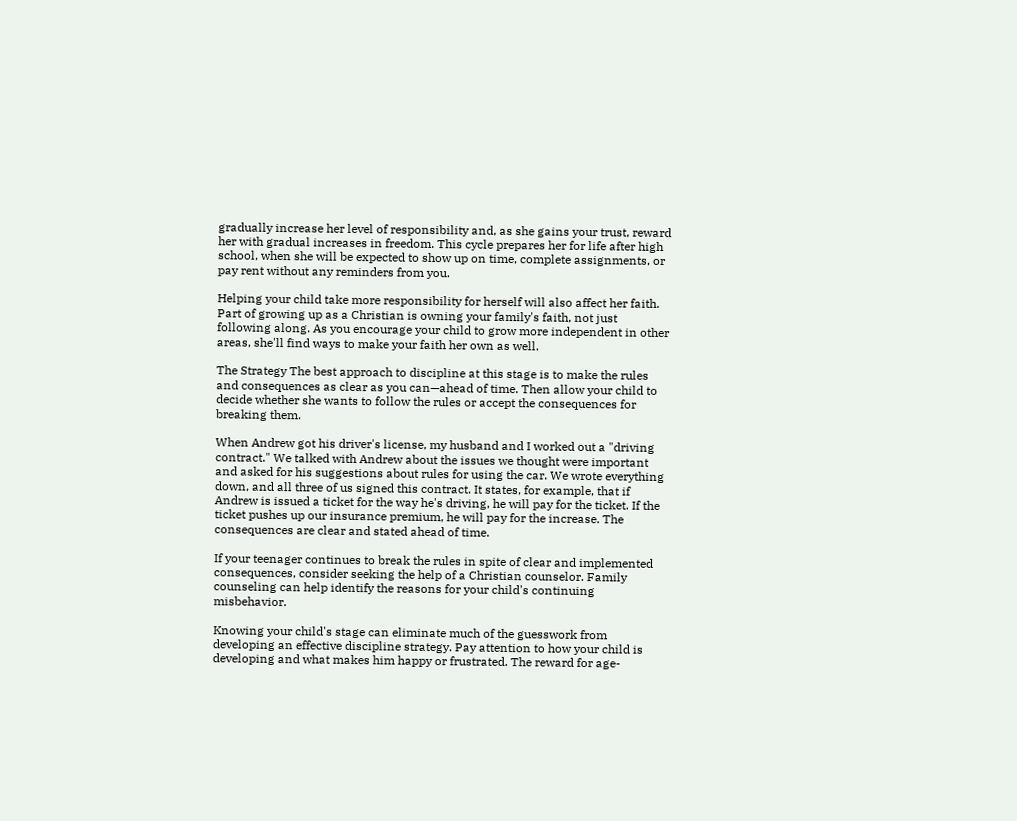gradually increase her level of responsibility and, as she gains your trust, reward her with gradual increases in freedom. This cycle prepares her for life after high school, when she will be expected to show up on time, complete assignments, or pay rent without any reminders from you.

Helping your child take more responsibility for herself will also affect her faith. Part of growing up as a Christian is owning your family's faith, not just following along. As you encourage your child to grow more independent in other areas, she'll find ways to make your faith her own as well.

The Strategy The best approach to discipline at this stage is to make the rules and consequences as clear as you can—ahead of time. Then allow your child to decide whether she wants to follow the rules or accept the consequences for breaking them.

When Andrew got his driver's license, my husband and I worked out a "driving contract." We talked with Andrew about the issues we thought were important and asked for his suggestions about rules for using the car. We wrote everything down, and all three of us signed this contract. It states, for example, that if Andrew is issued a ticket for the way he's driving, he will pay for the ticket. If the ticket pushes up our insurance premium, he will pay for the increase. The consequences are clear and stated ahead of time.

If your teenager continues to break the rules in spite of clear and implemented consequences, consider seeking the help of a Christian counselor. Family counseling can help identify the reasons for your child's continuing misbehavior.

Knowing your child's stage can eliminate much of the guesswork from developing an effective discipline strategy. Pay attention to how your child is developing and what makes him happy or frustrated. The reward for age-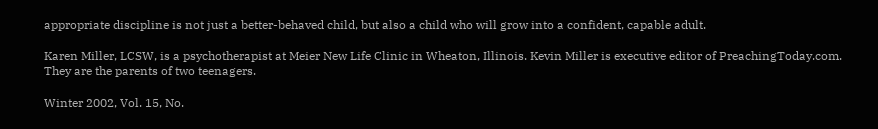appropriate discipline is not just a better-behaved child, but also a child who will grow into a confident, capable adult.

Karen Miller, LCSW, is a psychotherapist at Meier New Life Clinic in Wheaton, Illinois. Kevin Miller is executive editor of PreachingToday.com. They are the parents of two teenagers.

Winter 2002, Vol. 15, No.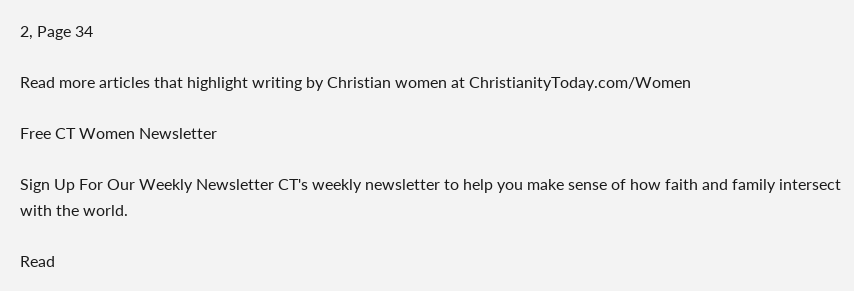2, Page 34

Read more articles that highlight writing by Christian women at ChristianityToday.com/Women

Free CT Women Newsletter

Sign Up For Our Weekly Newsletter CT's weekly newsletter to help you make sense of how faith and family intersect with the world.

Read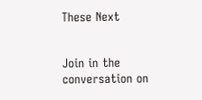These Next


Join in the conversation on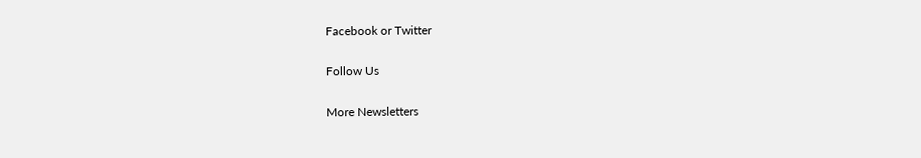Facebook or Twitter

Follow Us

More Newsletters